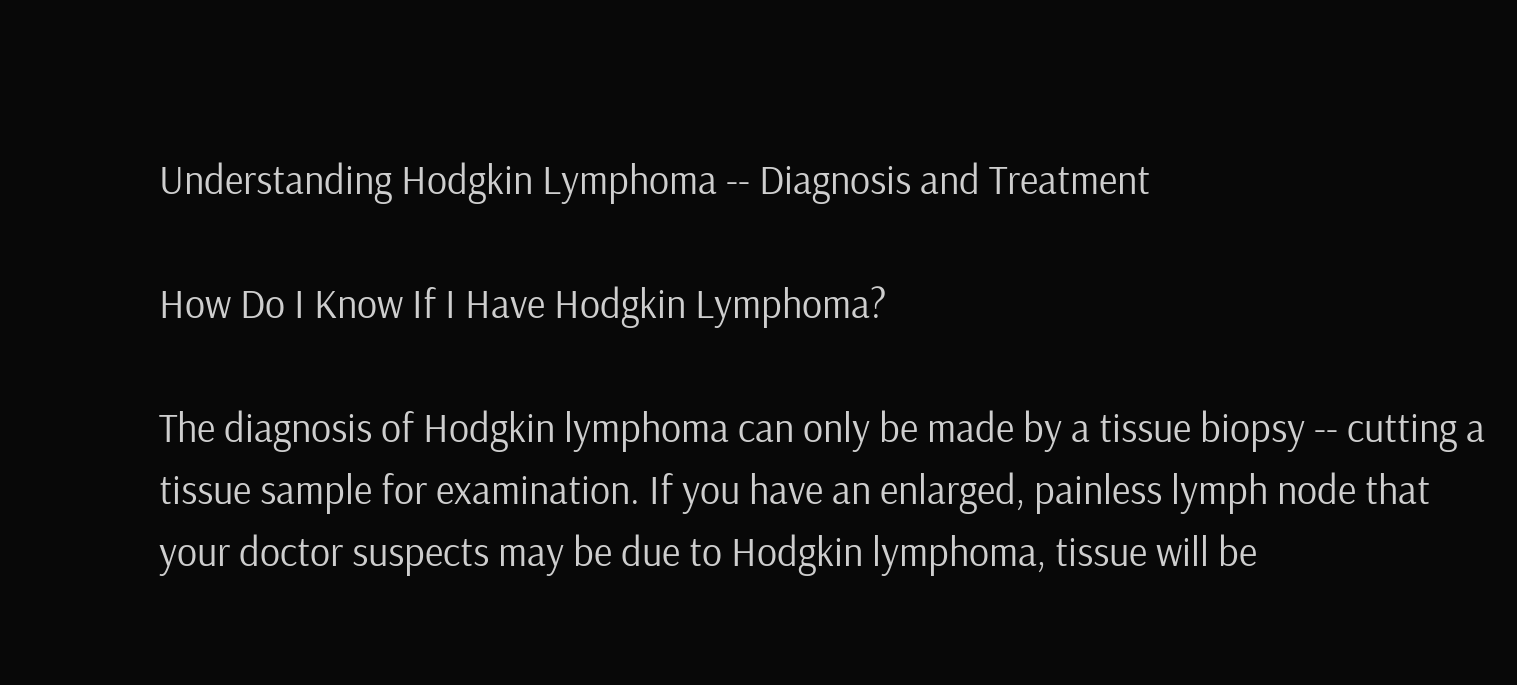Understanding Hodgkin Lymphoma -- Diagnosis and Treatment

How Do I Know If I Have Hodgkin Lymphoma?

The diagnosis of Hodgkin lymphoma can only be made by a tissue biopsy -- cutting a tissue sample for examination. If you have an enlarged, painless lymph node that your doctor suspects may be due to Hodgkin lymphoma, tissue will be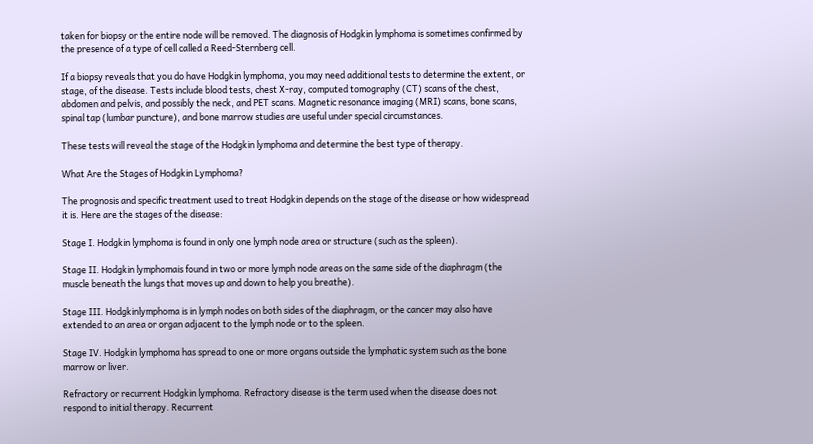taken for biopsy or the entire node will be removed. The diagnosis of Hodgkin lymphoma is sometimes confirmed by the presence of a type of cell called a Reed-Sternberg cell.

If a biopsy reveals that you do have Hodgkin lymphoma, you may need additional tests to determine the extent, or stage, of the disease. Tests include blood tests, chest X-ray, computed tomography (CT) scans of the chest, abdomen and pelvis, and possibly the neck, and PET scans. Magnetic resonance imaging (MRI) scans, bone scans, spinal tap (lumbar puncture), and bone marrow studies are useful under special circumstances.

These tests will reveal the stage of the Hodgkin lymphoma and determine the best type of therapy.

What Are the Stages of Hodgkin Lymphoma?

The prognosis and specific treatment used to treat Hodgkin depends on the stage of the disease or how widespread it is. Here are the stages of the disease:

Stage I. Hodgkin lymphoma is found in only one lymph node area or structure (such as the spleen).

Stage II. Hodgkin lymphomais found in two or more lymph node areas on the same side of the diaphragm (the muscle beneath the lungs that moves up and down to help you breathe).

Stage III. Hodgkinlymphoma is in lymph nodes on both sides of the diaphragm, or the cancer may also have extended to an area or organ adjacent to the lymph node or to the spleen.

Stage IV. Hodgkin lymphoma has spread to one or more organs outside the lymphatic system such as the bone marrow or liver.

Refractory or recurrent Hodgkin lymphoma. Refractory disease is the term used when the disease does not respond to initial therapy. Recurrent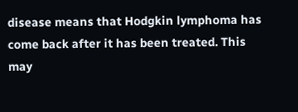disease means that Hodgkin lymphoma has come back after it has been treated. This may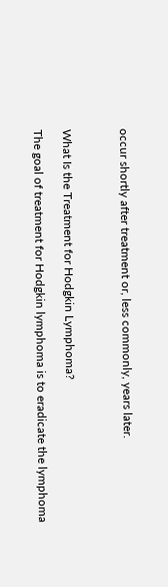occur shortly after treatment or, less commonly, years later.



What Is the Treatment for Hodgkin Lymphoma?

The goal of treatment for Hodgkin lymphoma is to eradicate the lymphoma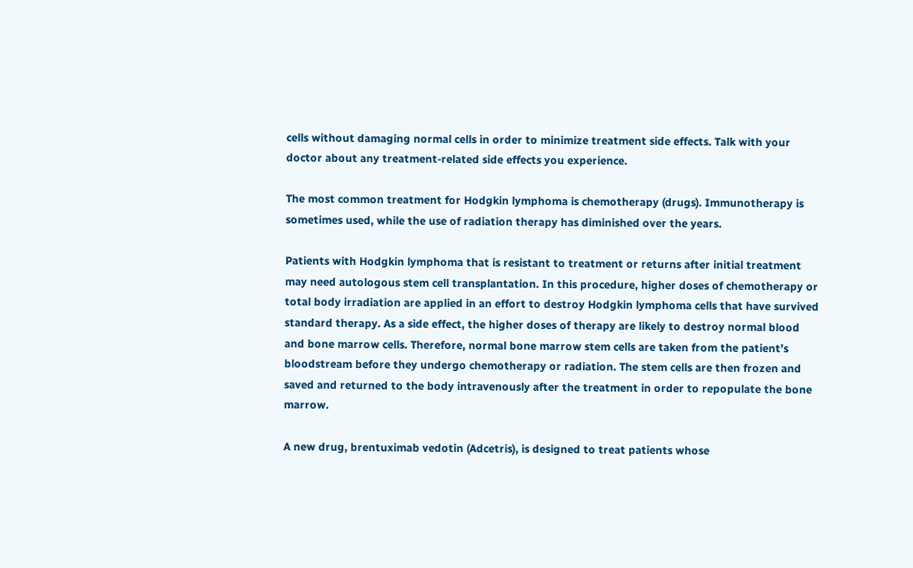cells without damaging normal cells in order to minimize treatment side effects. Talk with your doctor about any treatment-related side effects you experience.

The most common treatment for Hodgkin lymphoma is chemotherapy (drugs). Immunotherapy is sometimes used, while the use of radiation therapy has diminished over the years.

Patients with Hodgkin lymphoma that is resistant to treatment or returns after initial treatment may need autologous stem cell transplantation. In this procedure, higher doses of chemotherapy or total body irradiation are applied in an effort to destroy Hodgkin lymphoma cells that have survived standard therapy. As a side effect, the higher doses of therapy are likely to destroy normal blood and bone marrow cells. Therefore, normal bone marrow stem cells are taken from the patient’s bloodstream before they undergo chemotherapy or radiation. The stem cells are then frozen and saved and returned to the body intravenously after the treatment in order to repopulate the bone marrow.

A new drug, brentuximab vedotin (Adcetris), is designed to treat patients whose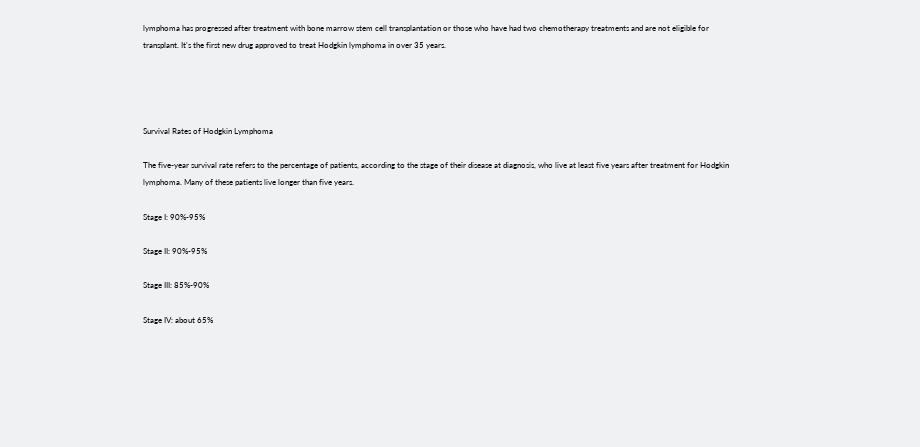lymphoma has progressed after treatment with bone marrow stem cell transplantation or those who have had two chemotherapy treatments and are not eligible for transplant. It's the first new drug approved to treat Hodgkin lymphoma in over 35 years.




Survival Rates of Hodgkin Lymphoma

The five-year survival rate refers to the percentage of patients, according to the stage of their disease at diagnosis, who live at least five years after treatment for Hodgkin lymphoma. Many of these patients live longer than five years.

Stage I: 90%-95%

Stage II: 90%-95%

Stage III: 85%-90%

Stage IV: about 65%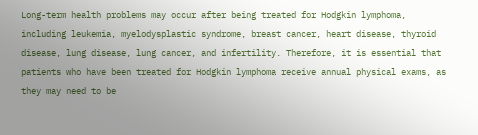Long-term health problems may occur after being treated for Hodgkin lymphoma, including leukemia, myelodysplastic syndrome, breast cancer, heart disease, thyroid disease, lung disease, lung cancer, and infertility. Therefore, it is essential that patients who have been treated for Hodgkin lymphoma receive annual physical exams, as they may need to be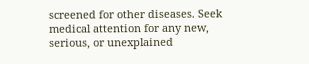screened for other diseases. Seek medical attention for any new, serious, or unexplained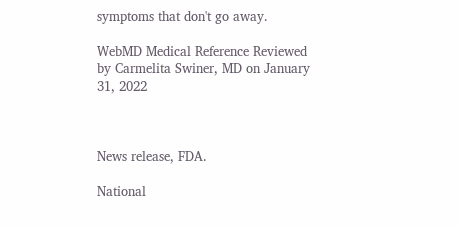symptoms that don't go away.

WebMD Medical Reference Reviewed by Carmelita Swiner, MD on January 31, 2022



News release, FDA.

National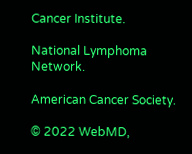Cancer Institute.

National Lymphoma Network.

American Cancer Society.

© 2022 WebMD,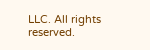LLC. All rights reserved.